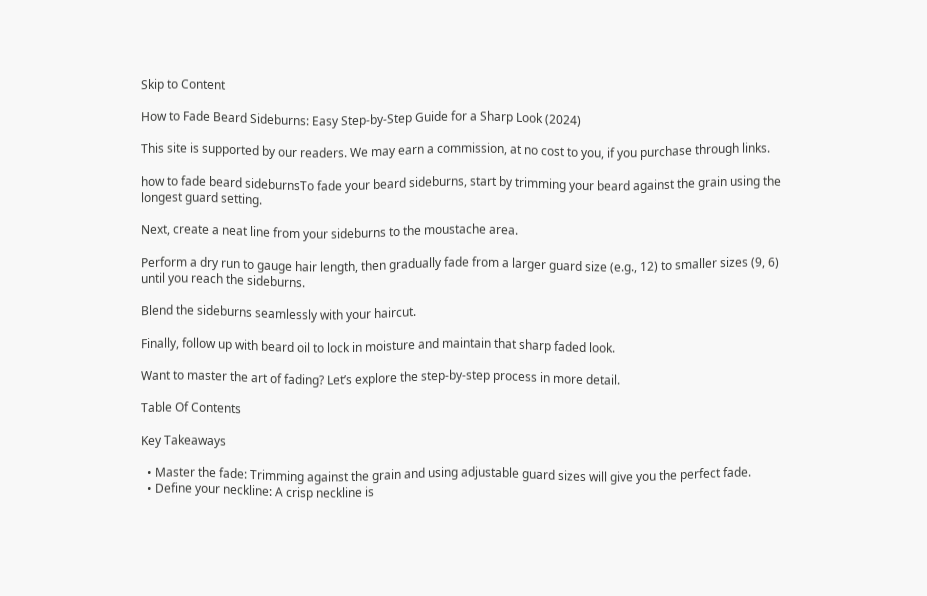Skip to Content

How to Fade Beard Sideburns: Easy Step-by-Step Guide for a Sharp Look (2024)

This site is supported by our readers. We may earn a commission, at no cost to you, if you purchase through links.

how to fade beard sideburnsTo fade your beard sideburns, start by trimming your beard against the grain using the longest guard setting.

Next, create a neat line from your sideburns to the moustache area.

Perform a dry run to gauge hair length, then gradually fade from a larger guard size (e.g., 12) to smaller sizes (9, 6) until you reach the sideburns.

Blend the sideburns seamlessly with your haircut.

Finally, follow up with beard oil to lock in moisture and maintain that sharp faded look.

Want to master the art of fading? Let’s explore the step-by-step process in more detail.

Table Of Contents

Key Takeaways

  • Master the fade: Trimming against the grain and using adjustable guard sizes will give you the perfect fade.
  • Define your neckline: A crisp neckline is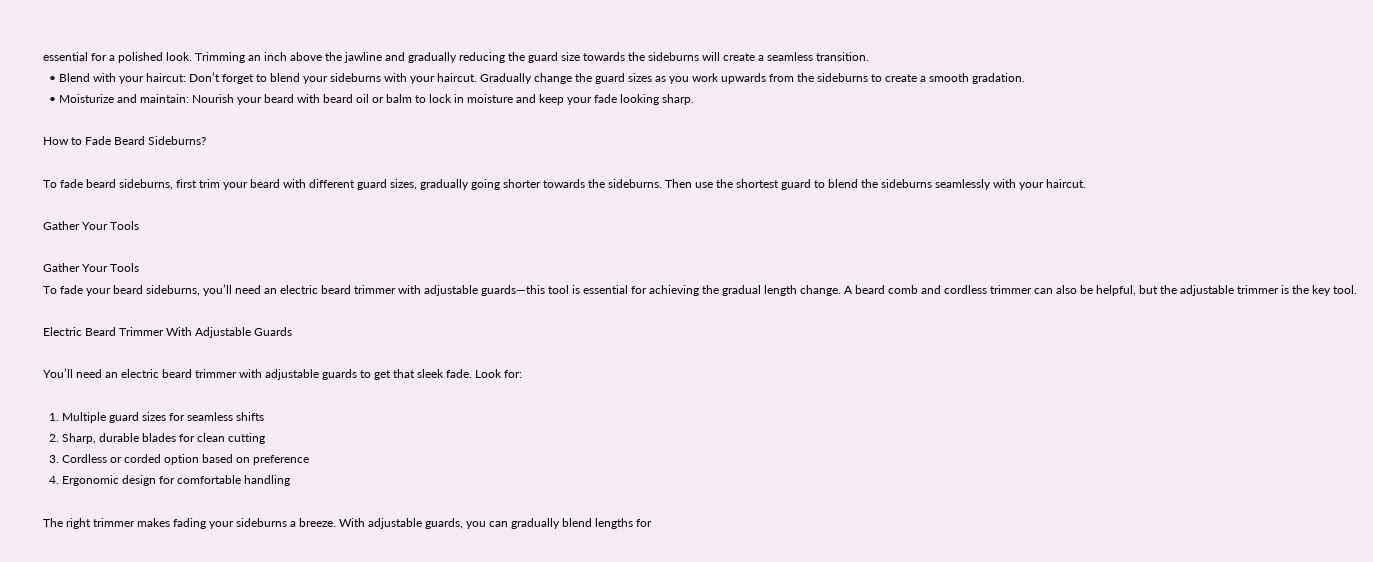essential for a polished look. Trimming an inch above the jawline and gradually reducing the guard size towards the sideburns will create a seamless transition.
  • Blend with your haircut: Don’t forget to blend your sideburns with your haircut. Gradually change the guard sizes as you work upwards from the sideburns to create a smooth gradation.
  • Moisturize and maintain: Nourish your beard with beard oil or balm to lock in moisture and keep your fade looking sharp.

How to Fade Beard Sideburns?

To fade beard sideburns, first trim your beard with different guard sizes, gradually going shorter towards the sideburns. Then use the shortest guard to blend the sideburns seamlessly with your haircut.

Gather Your Tools

Gather Your Tools
To fade your beard sideburns, you’ll need an electric beard trimmer with adjustable guards—this tool is essential for achieving the gradual length change. A beard comb and cordless trimmer can also be helpful, but the adjustable trimmer is the key tool.

Electric Beard Trimmer With Adjustable Guards

You’ll need an electric beard trimmer with adjustable guards to get that sleek fade. Look for:

  1. Multiple guard sizes for seamless shifts
  2. Sharp, durable blades for clean cutting
  3. Cordless or corded option based on preference
  4. Ergonomic design for comfortable handling

The right trimmer makes fading your sideburns a breeze. With adjustable guards, you can gradually blend lengths for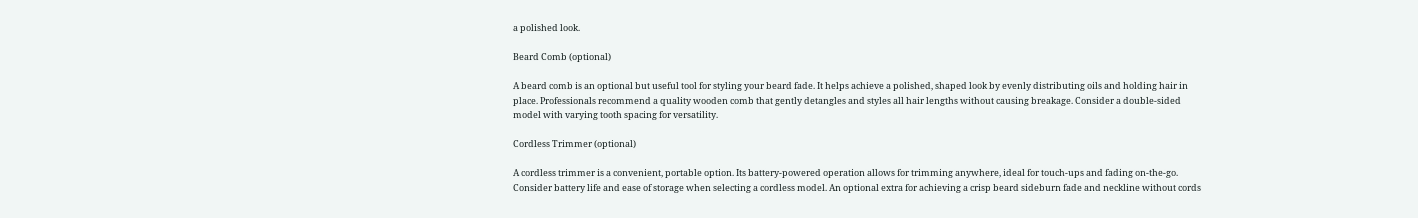a polished look.

Beard Comb (optional)

A beard comb is an optional but useful tool for styling your beard fade. It helps achieve a polished, shaped look by evenly distributing oils and holding hair in place. Professionals recommend a quality wooden comb that gently detangles and styles all hair lengths without causing breakage. Consider a double-sided model with varying tooth spacing for versatility.

Cordless Trimmer (optional)

A cordless trimmer is a convenient, portable option. Its battery-powered operation allows for trimming anywhere, ideal for touch-ups and fading on-the-go. Consider battery life and ease of storage when selecting a cordless model. An optional extra for achieving a crisp beard sideburn fade and neckline without cords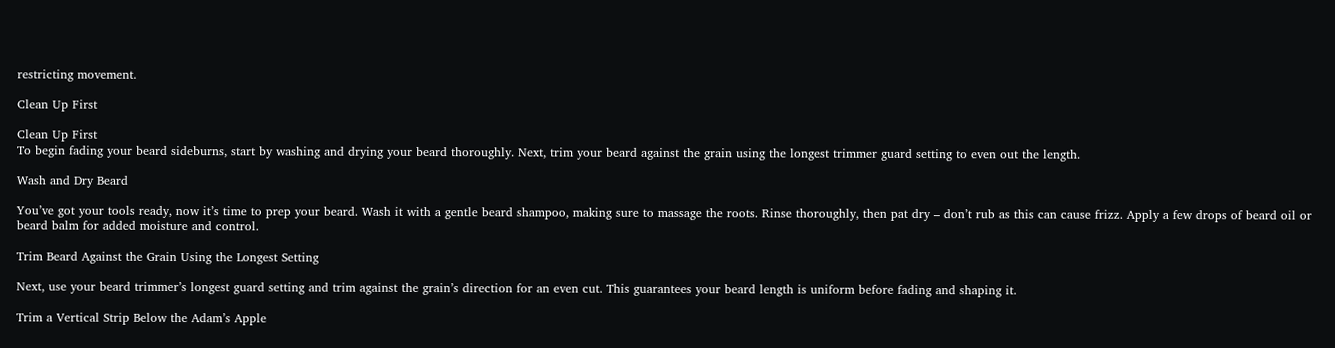restricting movement.

Clean Up First

Clean Up First
To begin fading your beard sideburns, start by washing and drying your beard thoroughly. Next, trim your beard against the grain using the longest trimmer guard setting to even out the length.

Wash and Dry Beard

You’ve got your tools ready, now it’s time to prep your beard. Wash it with a gentle beard shampoo, making sure to massage the roots. Rinse thoroughly, then pat dry – don’t rub as this can cause frizz. Apply a few drops of beard oil or beard balm for added moisture and control.

Trim Beard Against the Grain Using the Longest Setting

Next, use your beard trimmer’s longest guard setting and trim against the grain’s direction for an even cut. This guarantees your beard length is uniform before fading and shaping it.

Trim a Vertical Strip Below the Adam’s Apple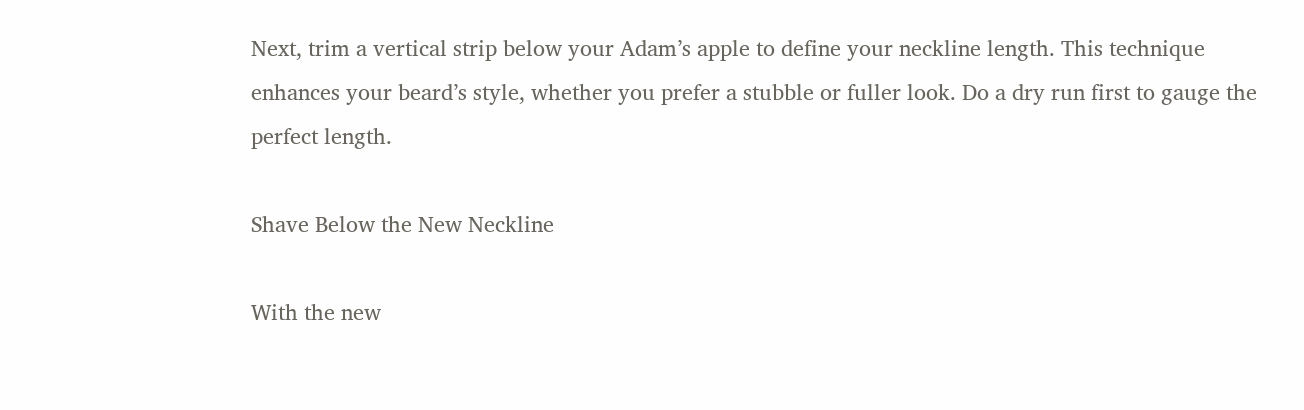Next, trim a vertical strip below your Adam’s apple to define your neckline length. This technique enhances your beard’s style, whether you prefer a stubble or fuller look. Do a dry run first to gauge the perfect length.

Shave Below the New Neckline

With the new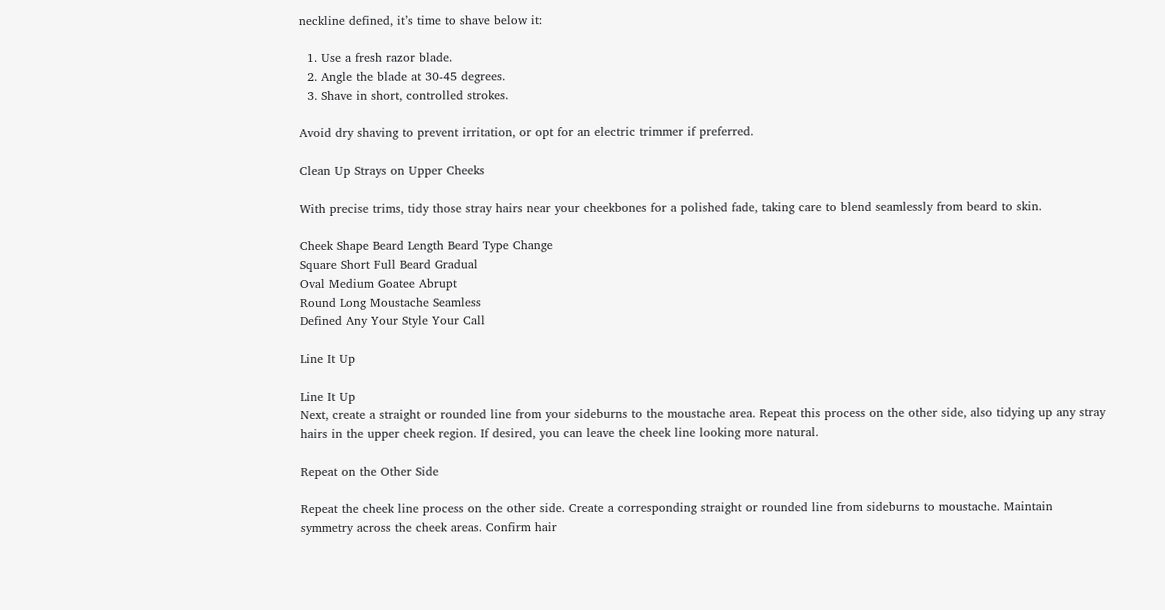neckline defined, it’s time to shave below it:

  1. Use a fresh razor blade.
  2. Angle the blade at 30-45 degrees.
  3. Shave in short, controlled strokes.

Avoid dry shaving to prevent irritation, or opt for an electric trimmer if preferred.

Clean Up Strays on Upper Cheeks

With precise trims, tidy those stray hairs near your cheekbones for a polished fade, taking care to blend seamlessly from beard to skin.

Cheek Shape Beard Length Beard Type Change
Square Short Full Beard Gradual
Oval Medium Goatee Abrupt
Round Long Moustache Seamless
Defined Any Your Style Your Call

Line It Up

Line It Up
Next, create a straight or rounded line from your sideburns to the moustache area. Repeat this process on the other side, also tidying up any stray hairs in the upper cheek region. If desired, you can leave the cheek line looking more natural.

Repeat on the Other Side

Repeat the cheek line process on the other side. Create a corresponding straight or rounded line from sideburns to moustache. Maintain symmetry across the cheek areas. Confirm hair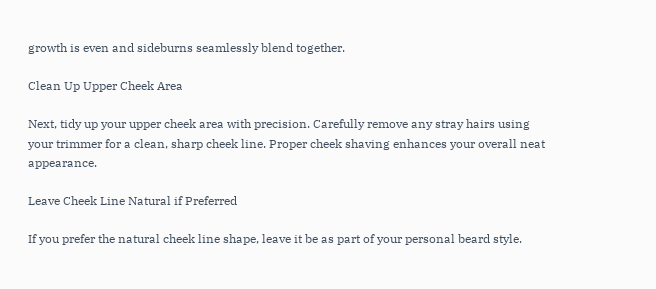growth is even and sideburns seamlessly blend together.

Clean Up Upper Cheek Area

Next, tidy up your upper cheek area with precision. Carefully remove any stray hairs using your trimmer for a clean, sharp cheek line. Proper cheek shaving enhances your overall neat appearance.

Leave Cheek Line Natural if Preferred

If you prefer the natural cheek line shape, leave it be as part of your personal beard style.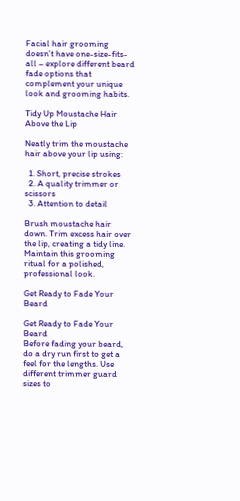Facial hair grooming doesn’t have one-size-fits-all – explore different beard fade options that complement your unique look and grooming habits.

Tidy Up Moustache Hair Above the Lip

Neatly trim the moustache hair above your lip using:

  1. Short, precise strokes
  2. A quality trimmer or scissors
  3. Attention to detail

Brush moustache hair down. Trim excess hair over the lip, creating a tidy line. Maintain this grooming ritual for a polished, professional look.

Get Ready to Fade Your Beard

Get Ready to Fade Your Beard
Before fading your beard, do a dry run first to get a feel for the lengths. Use different trimmer guard sizes to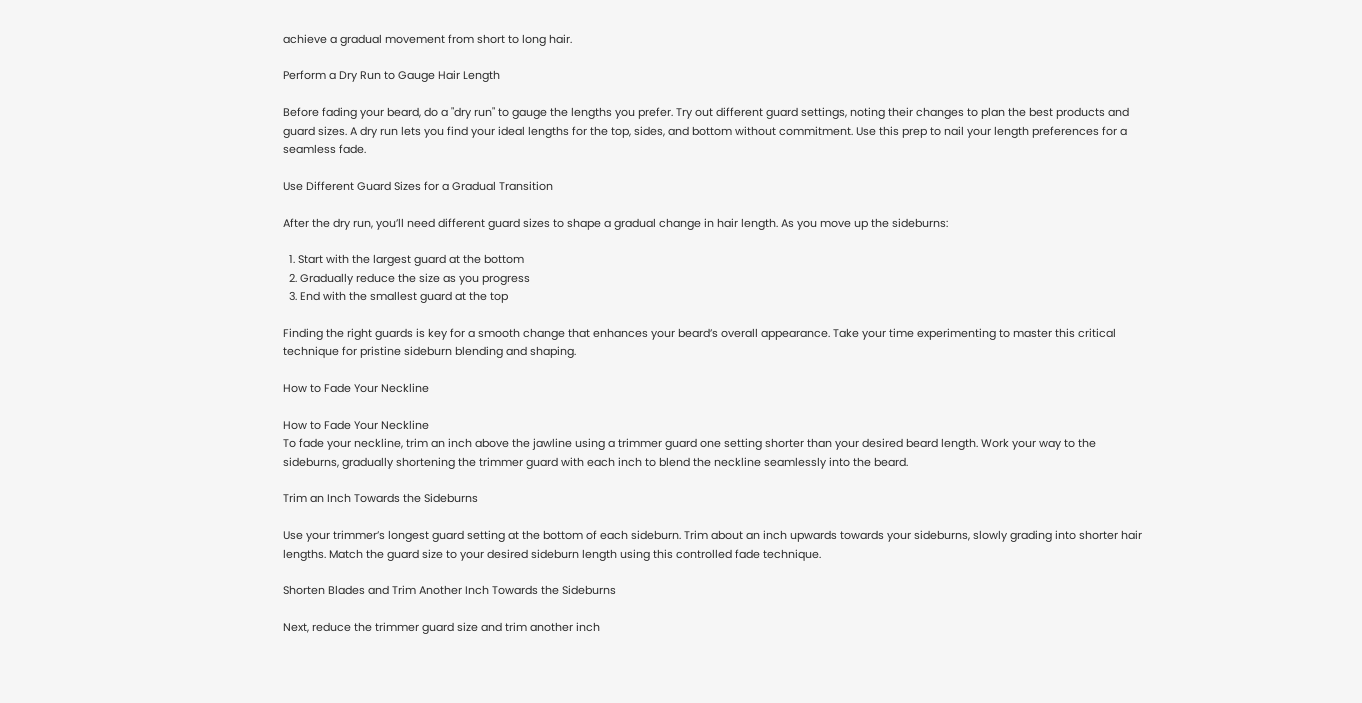achieve a gradual movement from short to long hair.

Perform a Dry Run to Gauge Hair Length

Before fading your beard, do a "dry run" to gauge the lengths you prefer. Try out different guard settings, noting their changes to plan the best products and guard sizes. A dry run lets you find your ideal lengths for the top, sides, and bottom without commitment. Use this prep to nail your length preferences for a seamless fade.

Use Different Guard Sizes for a Gradual Transition

After the dry run, you’ll need different guard sizes to shape a gradual change in hair length. As you move up the sideburns:

  1. Start with the largest guard at the bottom
  2. Gradually reduce the size as you progress
  3. End with the smallest guard at the top

Finding the right guards is key for a smooth change that enhances your beard’s overall appearance. Take your time experimenting to master this critical technique for pristine sideburn blending and shaping.

How to Fade Your Neckline

How to Fade Your Neckline
To fade your neckline, trim an inch above the jawline using a trimmer guard one setting shorter than your desired beard length. Work your way to the sideburns, gradually shortening the trimmer guard with each inch to blend the neckline seamlessly into the beard.

Trim an Inch Towards the Sideburns

Use your trimmer’s longest guard setting at the bottom of each sideburn. Trim about an inch upwards towards your sideburns, slowly grading into shorter hair lengths. Match the guard size to your desired sideburn length using this controlled fade technique.

Shorten Blades and Trim Another Inch Towards the Sideburns

Next, reduce the trimmer guard size and trim another inch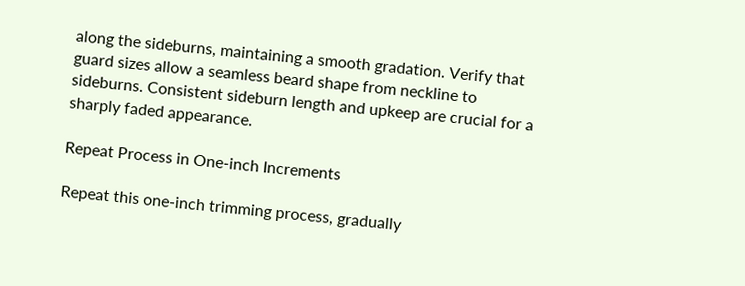along the sideburns, maintaining a smooth gradation. Verify that guard sizes allow a seamless beard shape from neckline to sideburns. Consistent sideburn length and upkeep are crucial for a sharply faded appearance.

Repeat Process in One-inch Increments

Repeat this one-inch trimming process, gradually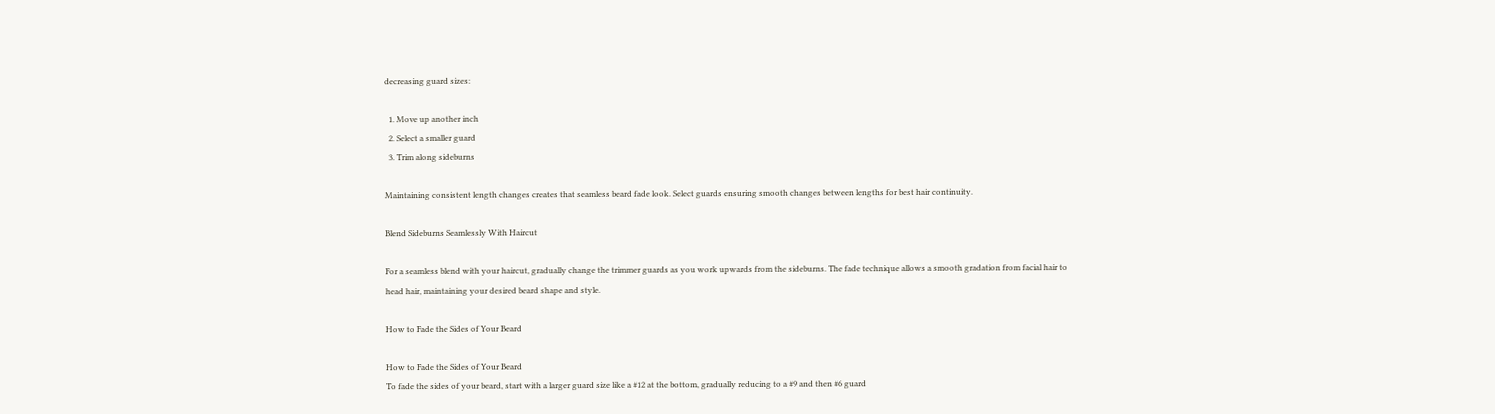decreasing guard sizes:

  1. Move up another inch
  2. Select a smaller guard
  3. Trim along sideburns

Maintaining consistent length changes creates that seamless beard fade look. Select guards ensuring smooth changes between lengths for best hair continuity.

Blend Sideburns Seamlessly With Haircut

For a seamless blend with your haircut, gradually change the trimmer guards as you work upwards from the sideburns. The fade technique allows a smooth gradation from facial hair to head hair, maintaining your desired beard shape and style.

How to Fade the Sides of Your Beard

How to Fade the Sides of Your Beard
To fade the sides of your beard, start with a larger guard size like a #12 at the bottom, gradually reducing to a #9 and then #6 guard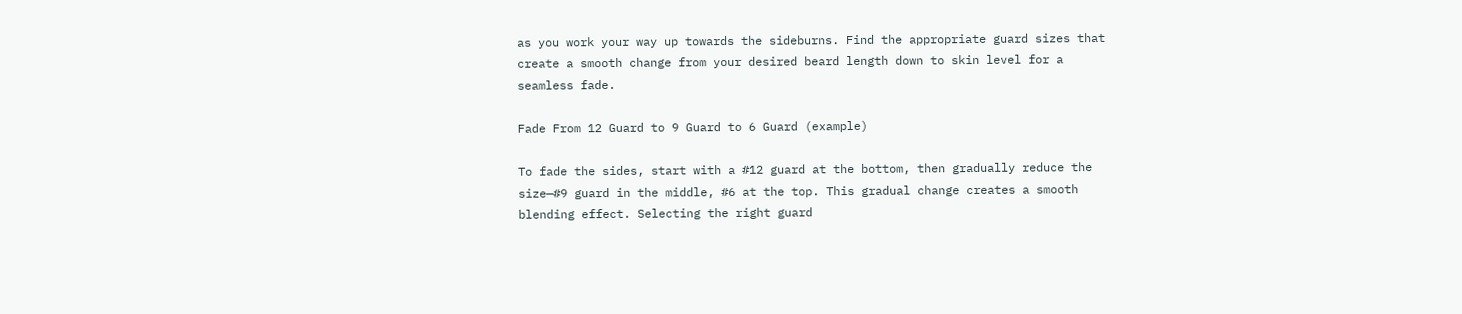as you work your way up towards the sideburns. Find the appropriate guard sizes that create a smooth change from your desired beard length down to skin level for a seamless fade.

Fade From 12 Guard to 9 Guard to 6 Guard (example)

To fade the sides, start with a #12 guard at the bottom, then gradually reduce the size—#9 guard in the middle, #6 at the top. This gradual change creates a smooth blending effect. Selecting the right guard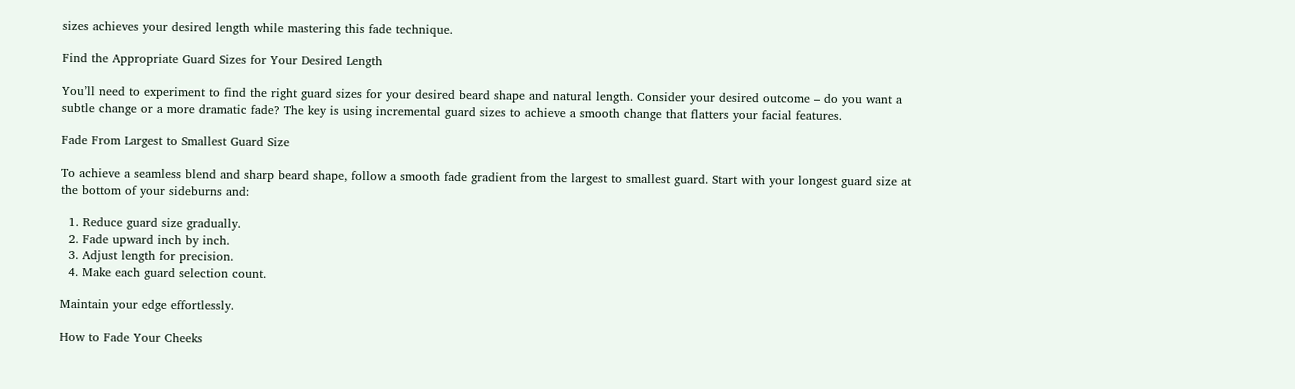sizes achieves your desired length while mastering this fade technique.

Find the Appropriate Guard Sizes for Your Desired Length

You’ll need to experiment to find the right guard sizes for your desired beard shape and natural length. Consider your desired outcome – do you want a subtle change or a more dramatic fade? The key is using incremental guard sizes to achieve a smooth change that flatters your facial features.

Fade From Largest to Smallest Guard Size

To achieve a seamless blend and sharp beard shape, follow a smooth fade gradient from the largest to smallest guard. Start with your longest guard size at the bottom of your sideburns and:

  1. Reduce guard size gradually.
  2. Fade upward inch by inch.
  3. Adjust length for precision.
  4. Make each guard selection count.

Maintain your edge effortlessly.

How to Fade Your Cheeks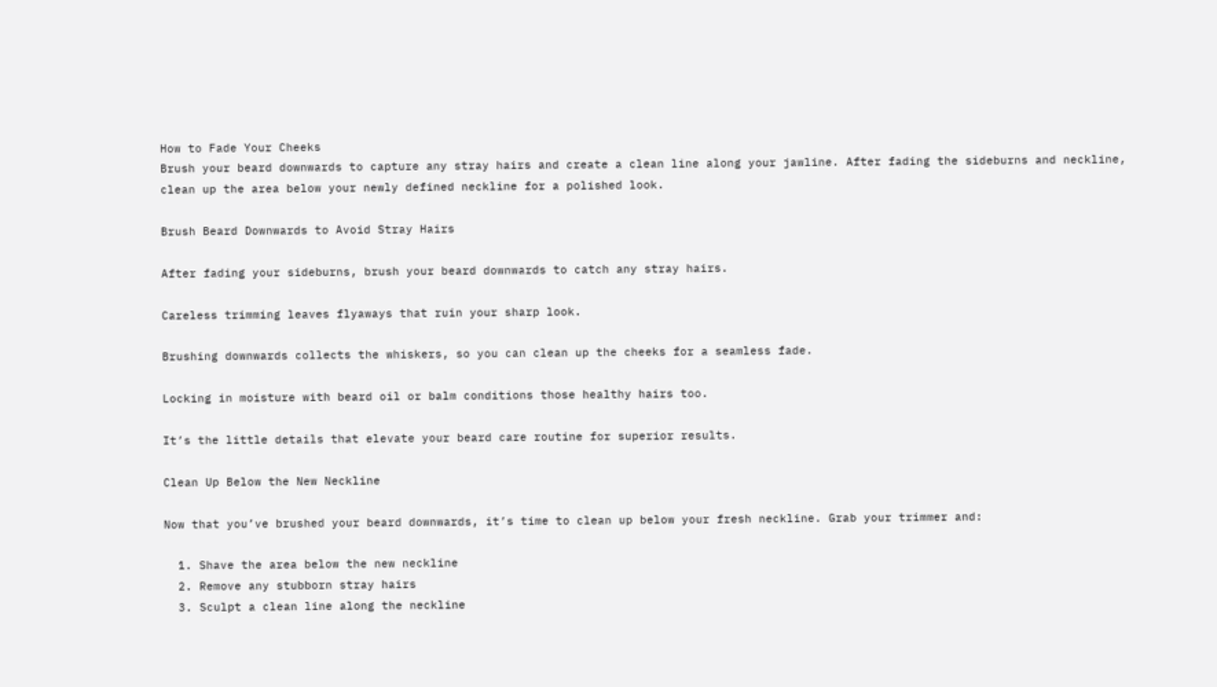How to Fade Your Cheeks
Brush your beard downwards to capture any stray hairs and create a clean line along your jawline. After fading the sideburns and neckline, clean up the area below your newly defined neckline for a polished look.

Brush Beard Downwards to Avoid Stray Hairs

After fading your sideburns, brush your beard downwards to catch any stray hairs.

Careless trimming leaves flyaways that ruin your sharp look.

Brushing downwards collects the whiskers, so you can clean up the cheeks for a seamless fade.

Locking in moisture with beard oil or balm conditions those healthy hairs too.

It’s the little details that elevate your beard care routine for superior results.

Clean Up Below the New Neckline

Now that you’ve brushed your beard downwards, it’s time to clean up below your fresh neckline. Grab your trimmer and:

  1. Shave the area below the new neckline
  2. Remove any stubborn stray hairs
  3. Sculpt a clean line along the neckline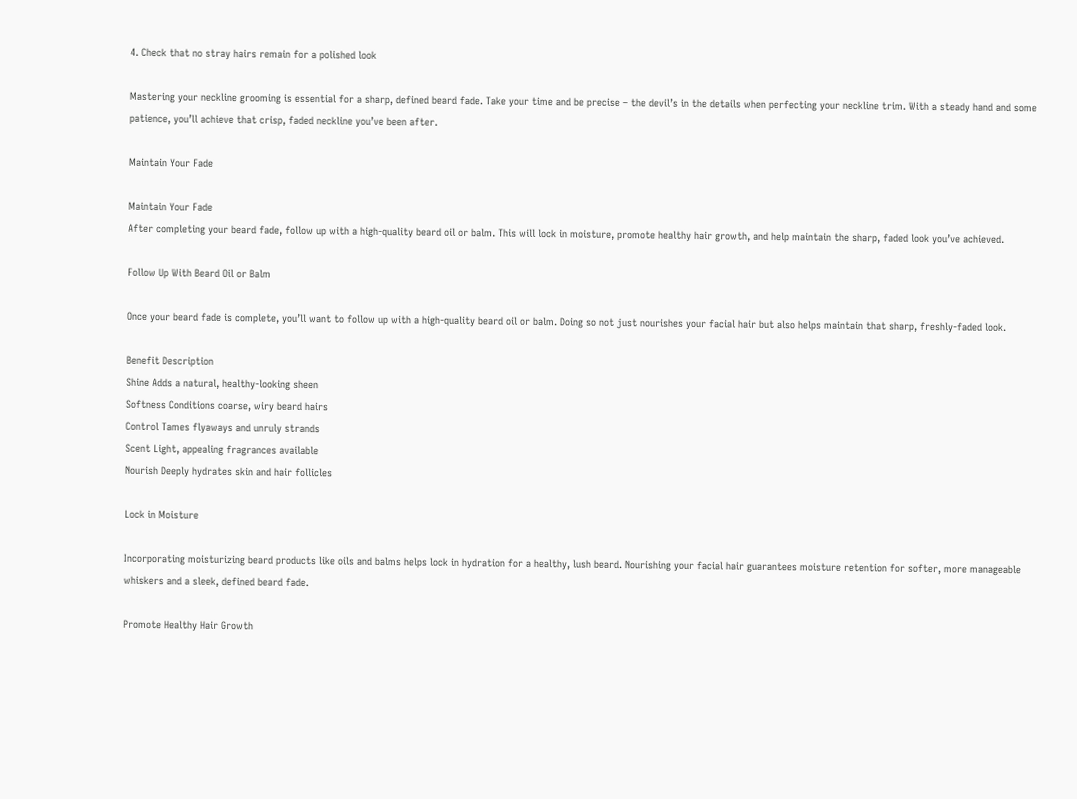4. Check that no stray hairs remain for a polished look

Mastering your neckline grooming is essential for a sharp, defined beard fade. Take your time and be precise – the devil’s in the details when perfecting your neckline trim. With a steady hand and some patience, you’ll achieve that crisp, faded neckline you’ve been after.

Maintain Your Fade

Maintain Your Fade
After completing your beard fade, follow up with a high-quality beard oil or balm. This will lock in moisture, promote healthy hair growth, and help maintain the sharp, faded look you’ve achieved.

Follow Up With Beard Oil or Balm

Once your beard fade is complete, you’ll want to follow up with a high-quality beard oil or balm. Doing so not just nourishes your facial hair but also helps maintain that sharp, freshly-faded look.

Benefit Description
Shine Adds a natural, healthy-looking sheen
Softness Conditions coarse, wiry beard hairs
Control Tames flyaways and unruly strands
Scent Light, appealing fragrances available
Nourish Deeply hydrates skin and hair follicles

Lock in Moisture

Incorporating moisturizing beard products like oils and balms helps lock in hydration for a healthy, lush beard. Nourishing your facial hair guarantees moisture retention for softer, more manageable whiskers and a sleek, defined beard fade.

Promote Healthy Hair Growth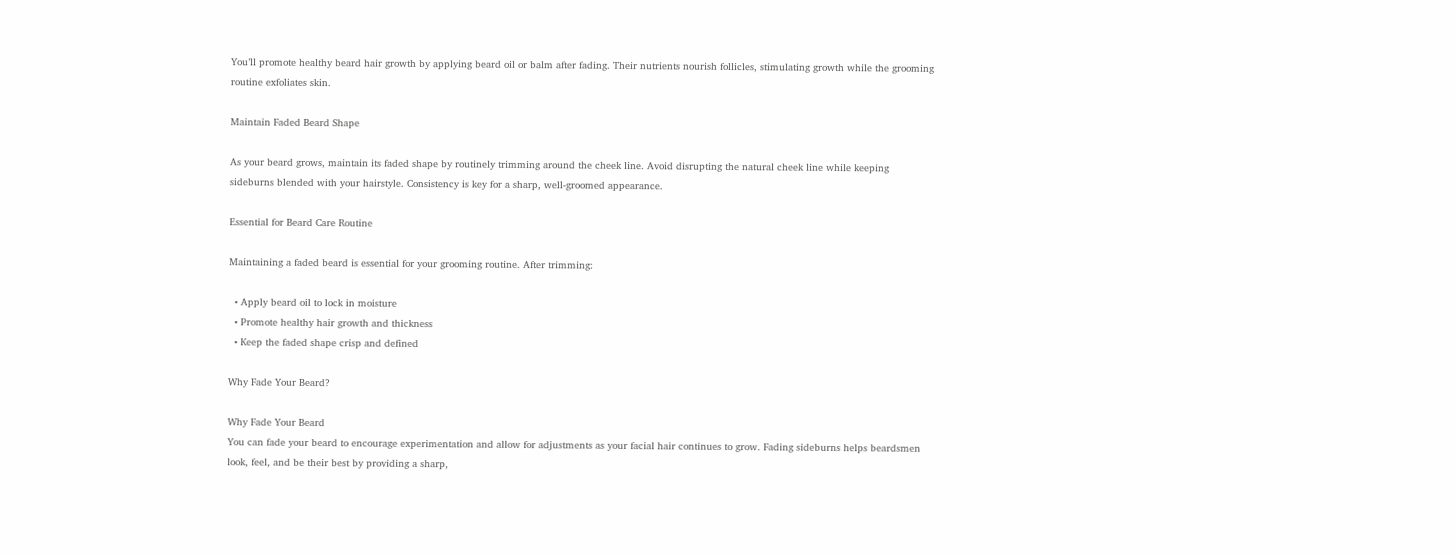You’ll promote healthy beard hair growth by applying beard oil or balm after fading. Their nutrients nourish follicles, stimulating growth while the grooming routine exfoliates skin.

Maintain Faded Beard Shape

As your beard grows, maintain its faded shape by routinely trimming around the cheek line. Avoid disrupting the natural cheek line while keeping sideburns blended with your hairstyle. Consistency is key for a sharp, well-groomed appearance.

Essential for Beard Care Routine

Maintaining a faded beard is essential for your grooming routine. After trimming:

  • Apply beard oil to lock in moisture
  • Promote healthy hair growth and thickness
  • Keep the faded shape crisp and defined

Why Fade Your Beard?

Why Fade Your Beard
You can fade your beard to encourage experimentation and allow for adjustments as your facial hair continues to grow. Fading sideburns helps beardsmen look, feel, and be their best by providing a sharp,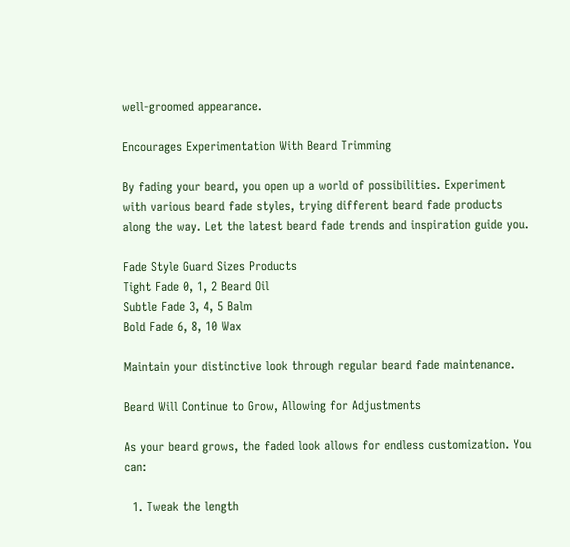well-groomed appearance.

Encourages Experimentation With Beard Trimming

By fading your beard, you open up a world of possibilities. Experiment with various beard fade styles, trying different beard fade products along the way. Let the latest beard fade trends and inspiration guide you.

Fade Style Guard Sizes Products
Tight Fade 0, 1, 2 Beard Oil
Subtle Fade 3, 4, 5 Balm
Bold Fade 6, 8, 10 Wax

Maintain your distinctive look through regular beard fade maintenance.

Beard Will Continue to Grow, Allowing for Adjustments

As your beard grows, the faded look allows for endless customization. You can:

  1. Tweak the length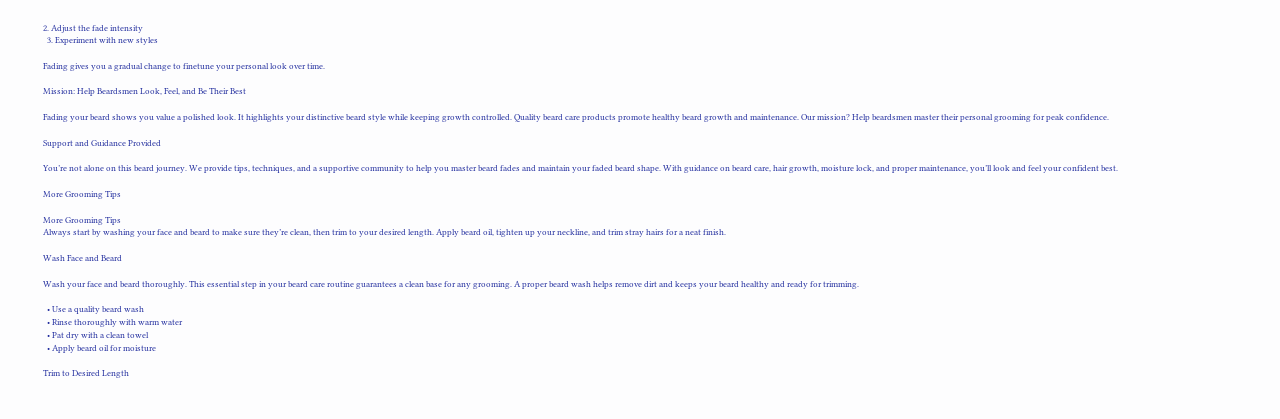2. Adjust the fade intensity
  3. Experiment with new styles

Fading gives you a gradual change to finetune your personal look over time.

Mission: Help Beardsmen Look, Feel, and Be Their Best

Fading your beard shows you value a polished look. It highlights your distinctive beard style while keeping growth controlled. Quality beard care products promote healthy beard growth and maintenance. Our mission? Help beardsmen master their personal grooming for peak confidence.

Support and Guidance Provided

You’re not alone on this beard journey. We provide tips, techniques, and a supportive community to help you master beard fades and maintain your faded beard shape. With guidance on beard care, hair growth, moisture lock, and proper maintenance, you’ll look and feel your confident best.

More Grooming Tips

More Grooming Tips
Always start by washing your face and beard to make sure they’re clean, then trim to your desired length. Apply beard oil, tighten up your neckline, and trim stray hairs for a neat finish.

Wash Face and Beard

Wash your face and beard thoroughly. This essential step in your beard care routine guarantees a clean base for any grooming. A proper beard wash helps remove dirt and keeps your beard healthy and ready for trimming.

  • Use a quality beard wash
  • Rinse thoroughly with warm water
  • Pat dry with a clean towel
  • Apply beard oil for moisture

Trim to Desired Length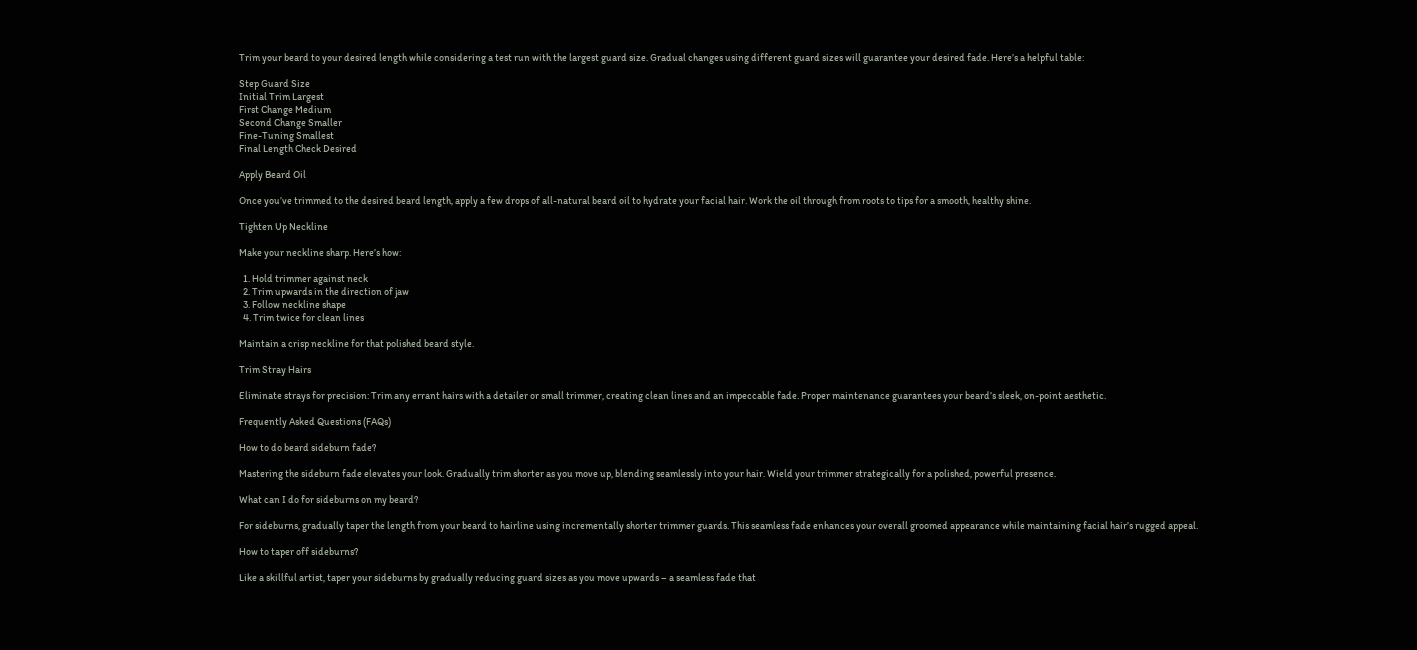Trim your beard to your desired length while considering a test run with the largest guard size. Gradual changes using different guard sizes will guarantee your desired fade. Here’s a helpful table:

Step Guard Size
Initial Trim Largest
First Change Medium
Second Change Smaller
Fine-Tuning Smallest
Final Length Check Desired

Apply Beard Oil

Once you’ve trimmed to the desired beard length, apply a few drops of all-natural beard oil to hydrate your facial hair. Work the oil through from roots to tips for a smooth, healthy shine.

Tighten Up Neckline

Make your neckline sharp. Here’s how:

  1. Hold trimmer against neck
  2. Trim upwards in the direction of jaw
  3. Follow neckline shape
  4. Trim twice for clean lines

Maintain a crisp neckline for that polished beard style.

Trim Stray Hairs

Eliminate strays for precision: Trim any errant hairs with a detailer or small trimmer, creating clean lines and an impeccable fade. Proper maintenance guarantees your beard’s sleek, on-point aesthetic.

Frequently Asked Questions (FAQs)

How to do beard sideburn fade?

Mastering the sideburn fade elevates your look. Gradually trim shorter as you move up, blending seamlessly into your hair. Wield your trimmer strategically for a polished, powerful presence.

What can I do for sideburns on my beard?

For sideburns, gradually taper the length from your beard to hairline using incrementally shorter trimmer guards. This seamless fade enhances your overall groomed appearance while maintaining facial hair’s rugged appeal.

How to taper off sideburns?

Like a skillful artist, taper your sideburns by gradually reducing guard sizes as you move upwards – a seamless fade that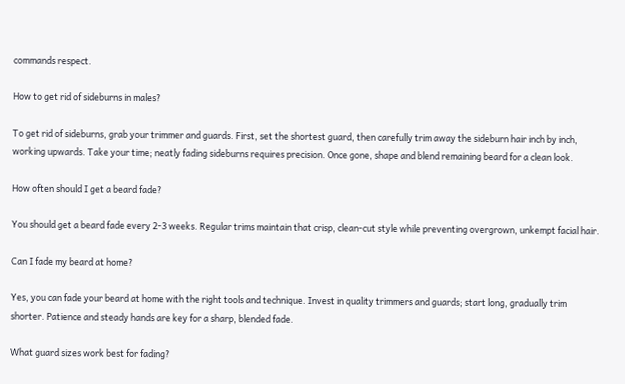commands respect.

How to get rid of sideburns in males?

To get rid of sideburns, grab your trimmer and guards. First, set the shortest guard, then carefully trim away the sideburn hair inch by inch, working upwards. Take your time; neatly fading sideburns requires precision. Once gone, shape and blend remaining beard for a clean look.

How often should I get a beard fade?

You should get a beard fade every 2-3 weeks. Regular trims maintain that crisp, clean-cut style while preventing overgrown, unkempt facial hair.

Can I fade my beard at home?

Yes, you can fade your beard at home with the right tools and technique. Invest in quality trimmers and guards; start long, gradually trim shorter. Patience and steady hands are key for a sharp, blended fade.

What guard sizes work best for fading?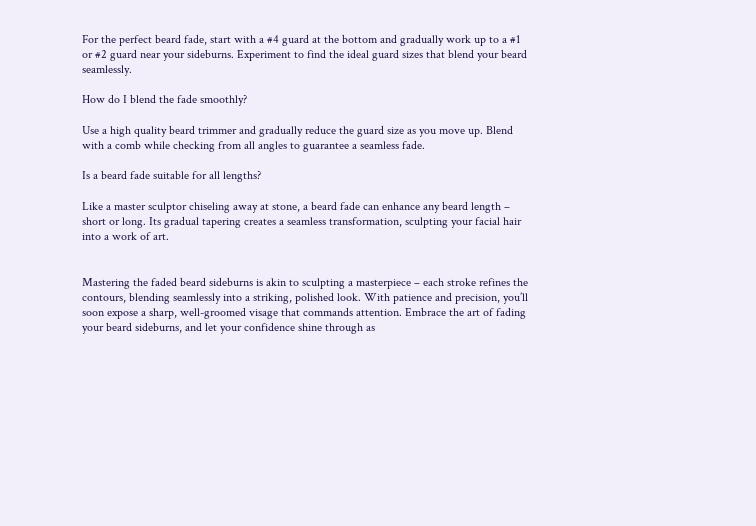For the perfect beard fade, start with a #4 guard at the bottom and gradually work up to a #1 or #2 guard near your sideburns. Experiment to find the ideal guard sizes that blend your beard seamlessly.

How do I blend the fade smoothly?

Use a high quality beard trimmer and gradually reduce the guard size as you move up. Blend with a comb while checking from all angles to guarantee a seamless fade.

Is a beard fade suitable for all lengths?

Like a master sculptor chiseling away at stone, a beard fade can enhance any beard length – short or long. Its gradual tapering creates a seamless transformation, sculpting your facial hair into a work of art.


Mastering the faded beard sideburns is akin to sculpting a masterpiece – each stroke refines the contours, blending seamlessly into a striking, polished look. With patience and precision, you’ll soon expose a sharp, well-groomed visage that commands attention. Embrace the art of fading your beard sideburns, and let your confidence shine through as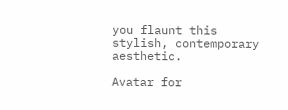you flaunt this stylish, contemporary aesthetic.

Avatar for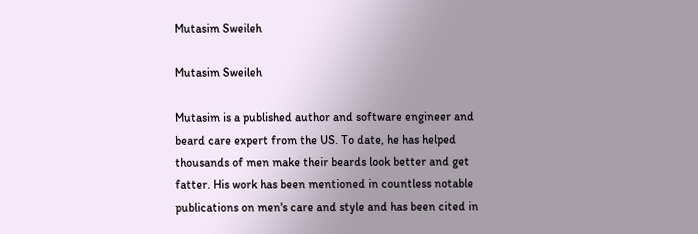Mutasim Sweileh

Mutasim Sweileh

Mutasim is a published author and software engineer and beard care expert from the US. To date, he has helped thousands of men make their beards look better and get fatter. His work has been mentioned in countless notable publications on men's care and style and has been cited in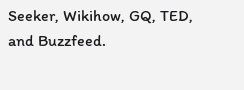Seeker, Wikihow, GQ, TED, and Buzzfeed.